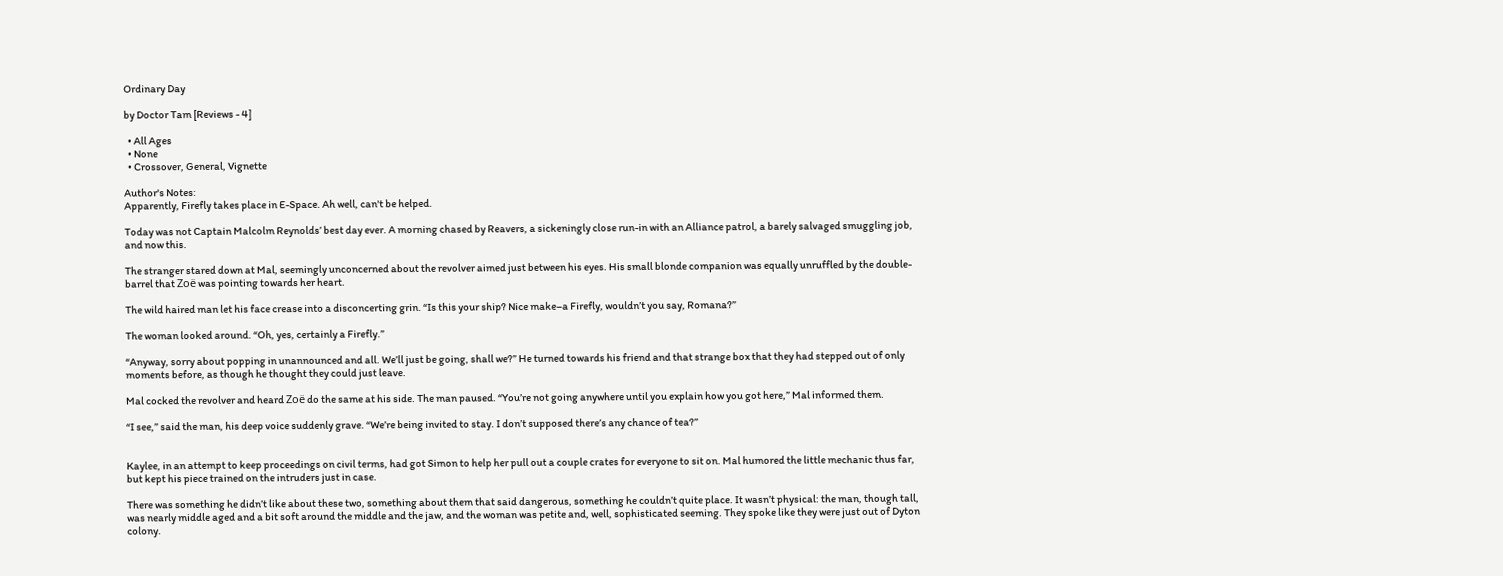Ordinary Day

by Doctor Tam [Reviews - 4]

  • All Ages
  • None
  • Crossover, General, Vignette

Author's Notes:
Apparently, Firefly takes place in E-Space. Ah well, can't be helped.

Today was not Captain Malcolm Reynolds’ best day ever. A morning chased by Reavers, a sickeningly close run-in with an Alliance patrol, a barely salvaged smuggling job, and now this.

The stranger stared down at Mal, seemingly unconcerned about the revolver aimed just between his eyes. His small blonde companion was equally unruffled by the double-barrel that Zoë was pointing towards her heart.

The wild haired man let his face crease into a disconcerting grin. “Is this your ship? Nice make–a Firefly, wouldn’t you say, Romana?”

The woman looked around. “Oh, yes, certainly a Firefly.”

“Anyway, sorry about popping in unannounced and all. We’ll just be going, shall we?” He turned towards his friend and that strange box that they had stepped out of only moments before, as though he thought they could just leave.

Mal cocked the revolver and heard Zoë do the same at his side. The man paused. “You’re not going anywhere until you explain how you got here,” Mal informed them.

“I see,” said the man, his deep voice suddenly grave. “We’re being invited to stay. I don’t supposed there’s any chance of tea?”


Kaylee, in an attempt to keep proceedings on civil terms, had got Simon to help her pull out a couple crates for everyone to sit on. Mal humored the little mechanic thus far, but kept his piece trained on the intruders just in case.

There was something he didn’t like about these two, something about them that said dangerous, something he couldn’t quite place. It wasn’t physical: the man, though tall, was nearly middle aged and a bit soft around the middle and the jaw, and the woman was petite and, well, sophisticated seeming. They spoke like they were just out of Dyton colony.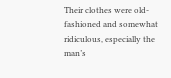Their clothes were old-fashioned and somewhat ridiculous, especially the man’s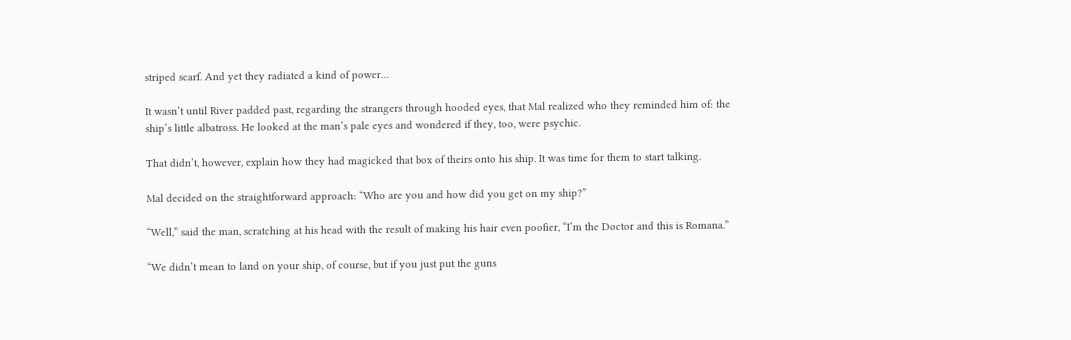striped scarf. And yet they radiated a kind of power…

It wasn’t until River padded past, regarding the strangers through hooded eyes, that Mal realized who they reminded him of: the ship’s little albatross. He looked at the man’s pale eyes and wondered if they, too, were psychic.

That didn’t, however, explain how they had magicked that box of theirs onto his ship. It was time for them to start talking.

Mal decided on the straightforward approach: “Who are you and how did you get on my ship?”

“Well,” said the man, scratching at his head with the result of making his hair even poofier, “I’m the Doctor and this is Romana.”

“We didn’t mean to land on your ship, of course, but if you just put the guns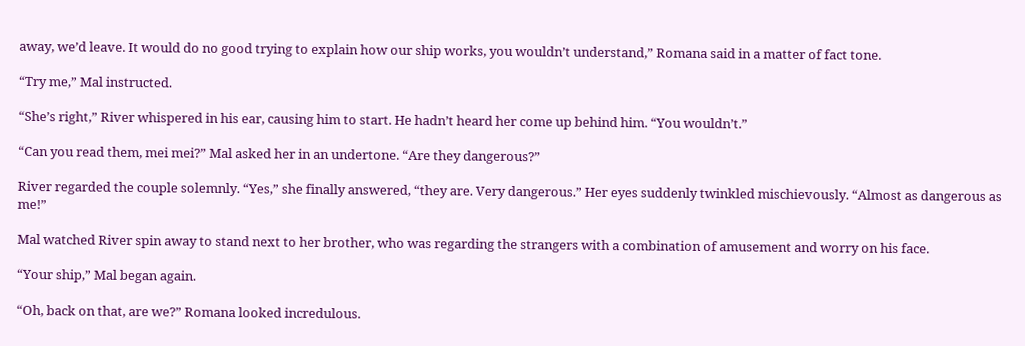away, we’d leave. It would do no good trying to explain how our ship works, you wouldn’t understand,” Romana said in a matter of fact tone.

“Try me,” Mal instructed.

“She’s right,” River whispered in his ear, causing him to start. He hadn’t heard her come up behind him. “You wouldn’t.”

“Can you read them, mei mei?” Mal asked her in an undertone. “Are they dangerous?”

River regarded the couple solemnly. “Yes,” she finally answered, “they are. Very dangerous.” Her eyes suddenly twinkled mischievously. “Almost as dangerous as me!”

Mal watched River spin away to stand next to her brother, who was regarding the strangers with a combination of amusement and worry on his face.

“Your ship,” Mal began again.

“Oh, back on that, are we?” Romana looked incredulous.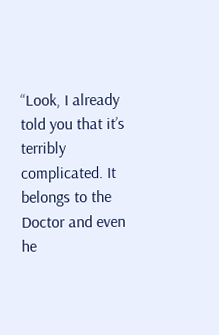“Look, I already told you that it’s terribly complicated. It belongs to the Doctor and even he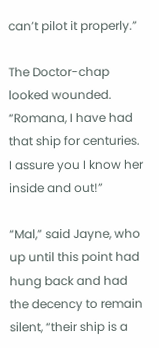can’t pilot it properly.”

The Doctor-chap looked wounded. “Romana, I have had that ship for centuries. I assure you I know her inside and out!”

“Mal,” said Jayne, who up until this point had hung back and had the decency to remain silent, “their ship is a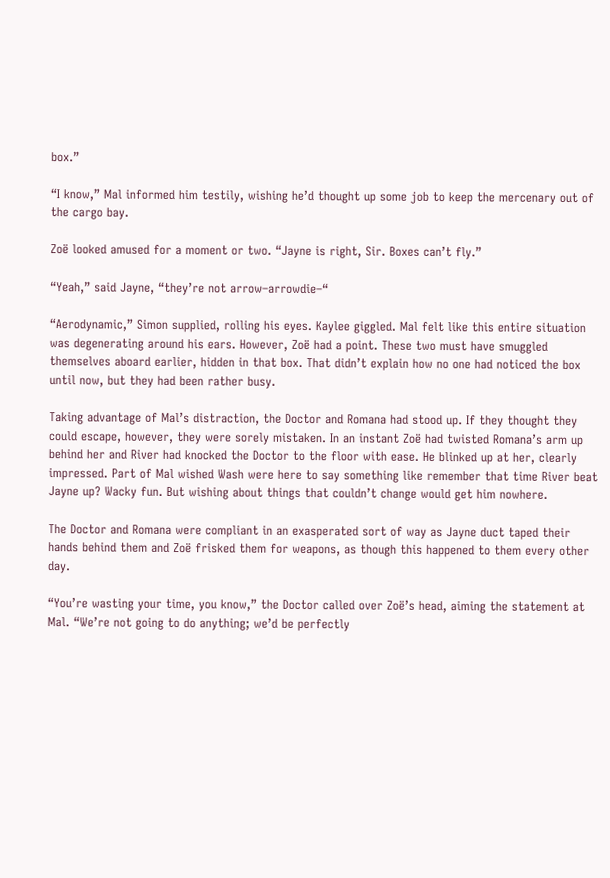box.”

“I know,” Mal informed him testily, wishing he’d thought up some job to keep the mercenary out of the cargo bay.

Zoë looked amused for a moment or two. “Jayne is right, Sir. Boxes can’t fly.”

“Yeah,” said Jayne, “they’re not arrow–arrowdie–“

“Aerodynamic,” Simon supplied, rolling his eyes. Kaylee giggled. Mal felt like this entire situation was degenerating around his ears. However, Zoë had a point. These two must have smuggled themselves aboard earlier, hidden in that box. That didn’t explain how no one had noticed the box until now, but they had been rather busy.

Taking advantage of Mal’s distraction, the Doctor and Romana had stood up. If they thought they could escape, however, they were sorely mistaken. In an instant Zoë had twisted Romana’s arm up behind her and River had knocked the Doctor to the floor with ease. He blinked up at her, clearly impressed. Part of Mal wished Wash were here to say something like remember that time River beat Jayne up? Wacky fun. But wishing about things that couldn’t change would get him nowhere.

The Doctor and Romana were compliant in an exasperated sort of way as Jayne duct taped their hands behind them and Zoë frisked them for weapons, as though this happened to them every other day.

“You’re wasting your time, you know,” the Doctor called over Zoë’s head, aiming the statement at Mal. “We’re not going to do anything; we’d be perfectly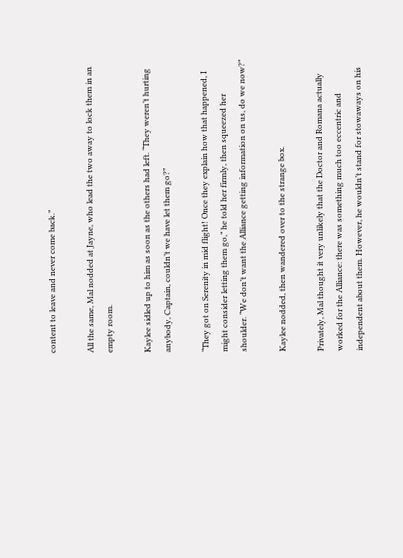content to leave and never come back.”

All the same, Mal nodded at Jayne, who lead the two away to lock them in an empty room.

Kaylee sidled up to him as soon as the others had left. “They weren’t hurting anybody, Captain, couldn’t we have let them go?”

“They got on Serenity in mid flight! Once they explain how that happened, I might consider letting them go,” he told her firmly, then squeezed her shoulder. “We don’t want the Alliance getting information on us, do we now?”

Kaylee nodded, then wandered over to the strange box.

Privately, Mal thought it very unlikely that the Doctor and Romana actually worked for the Alliance: there was something much too eccentric and independent about them. However, he wouldn’t stand for stowaways on his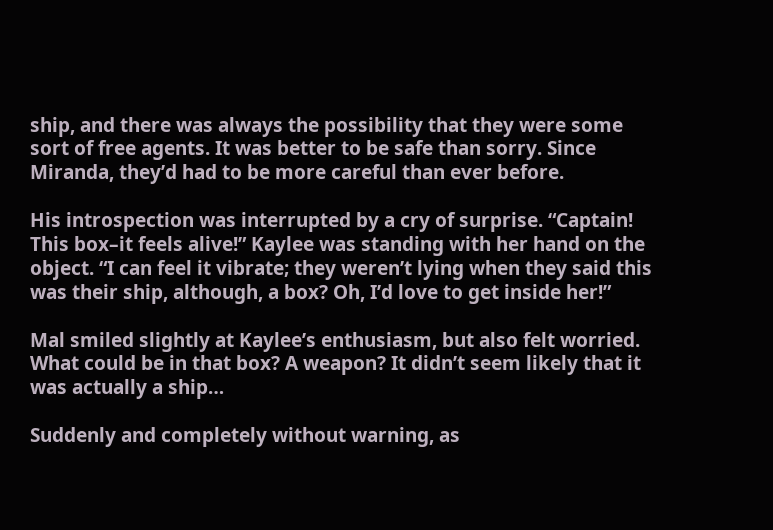ship, and there was always the possibility that they were some sort of free agents. It was better to be safe than sorry. Since Miranda, they’d had to be more careful than ever before.

His introspection was interrupted by a cry of surprise. “Captain! This box–it feels alive!” Kaylee was standing with her hand on the object. “I can feel it vibrate; they weren’t lying when they said this was their ship, although, a box? Oh, I’d love to get inside her!”

Mal smiled slightly at Kaylee’s enthusiasm, but also felt worried. What could be in that box? A weapon? It didn’t seem likely that it was actually a ship…

Suddenly and completely without warning, as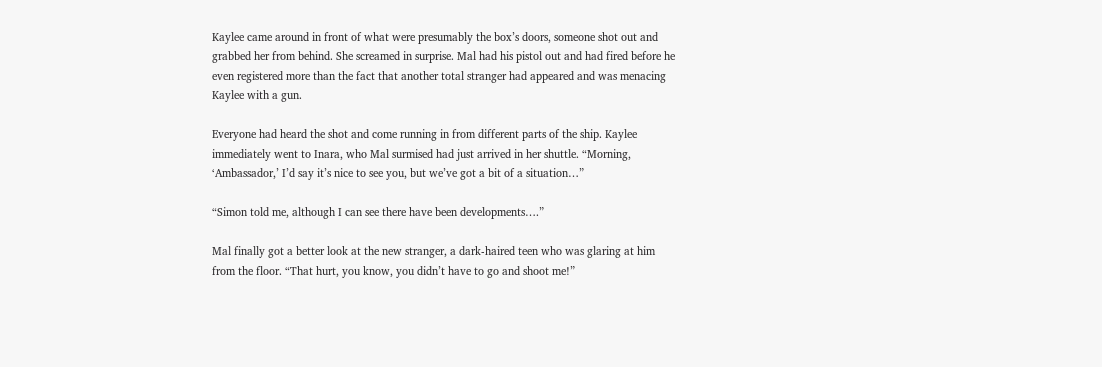Kaylee came around in front of what were presumably the box’s doors, someone shot out and grabbed her from behind. She screamed in surprise. Mal had his pistol out and had fired before he even registered more than the fact that another total stranger had appeared and was menacing Kaylee with a gun.

Everyone had heard the shot and come running in from different parts of the ship. Kaylee immediately went to Inara, who Mal surmised had just arrived in her shuttle. “Morning, ‘Ambassador,’ I’d say it’s nice to see you, but we’ve got a bit of a situation…”

“Simon told me, although I can see there have been developments….”

Mal finally got a better look at the new stranger, a dark-haired teen who was glaring at him from the floor. “That hurt, you know, you didn’t have to go and shoot me!”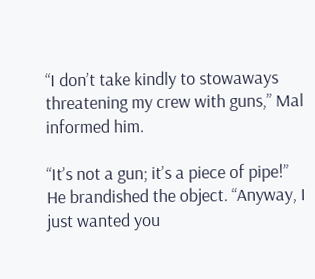“I don’t take kindly to stowaways threatening my crew with guns,” Mal informed him.

“It’s not a gun; it’s a piece of pipe!” He brandished the object. “Anyway, I just wanted you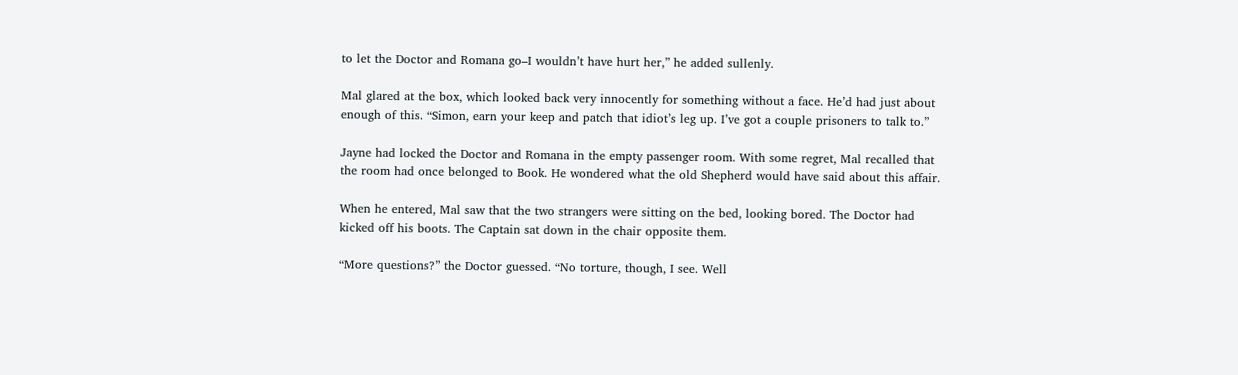to let the Doctor and Romana go–I wouldn’t have hurt her,” he added sullenly.

Mal glared at the box, which looked back very innocently for something without a face. He’d had just about enough of this. “Simon, earn your keep and patch that idiot’s leg up. I’ve got a couple prisoners to talk to.”

Jayne had locked the Doctor and Romana in the empty passenger room. With some regret, Mal recalled that the room had once belonged to Book. He wondered what the old Shepherd would have said about this affair.

When he entered, Mal saw that the two strangers were sitting on the bed, looking bored. The Doctor had kicked off his boots. The Captain sat down in the chair opposite them.

“More questions?” the Doctor guessed. “No torture, though, I see. Well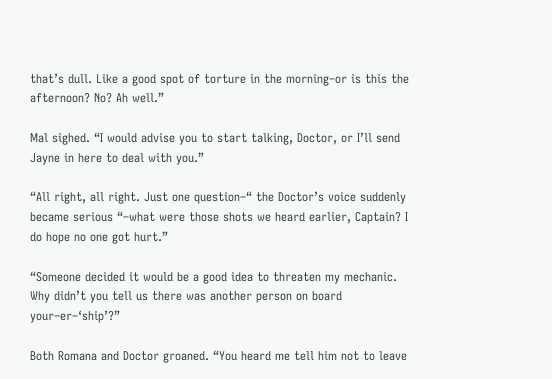that’s dull. Like a good spot of torture in the morning–or is this the afternoon? No? Ah well.”

Mal sighed. “I would advise you to start talking, Doctor, or I’ll send Jayne in here to deal with you.”

“All right, all right. Just one question–“ the Doctor’s voice suddenly became serious “–what were those shots we heard earlier, Captain? I do hope no one got hurt.”

“Someone decided it would be a good idea to threaten my mechanic. Why didn’t you tell us there was another person on board your–er–‘ship’?”

Both Romana and Doctor groaned. “You heard me tell him not to leave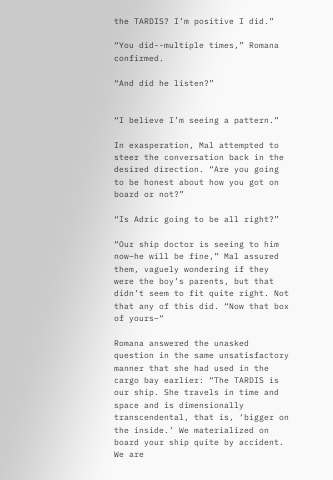the TARDIS? I’m positive I did.”

“You did--multiple times,” Romana confirmed.

“And did he listen?”


“I believe I’m seeing a pattern.”

In exasperation, Mal attempted to steer the conversation back in the desired direction. “Are you going to be honest about how you got on board or not?”

“Is Adric going to be all right?”

“Our ship doctor is seeing to him now–he will be fine,” Mal assured them, vaguely wondering if they were the boy’s parents, but that didn’t seem to fit quite right. Not that any of this did. “Now that box of yours–“

Romana answered the unasked question in the same unsatisfactory manner that she had used in the cargo bay earlier: “The TARDIS is our ship. She travels in time and space and is dimensionally transcendental, that is, ‘bigger on the inside.’ We materialized on board your ship quite by accident. We are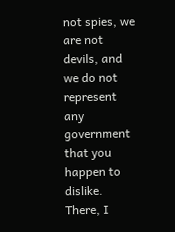not spies, we are not devils, and we do not represent any government that you happen to dislike. There, I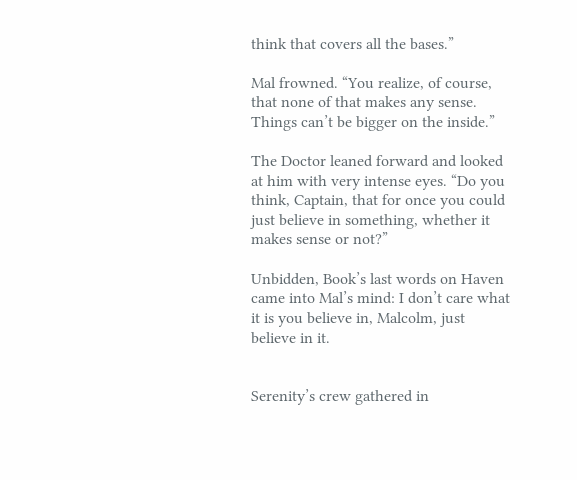think that covers all the bases.”

Mal frowned. “You realize, of course, that none of that makes any sense. Things can’t be bigger on the inside.”

The Doctor leaned forward and looked at him with very intense eyes. “Do you think, Captain, that for once you could just believe in something, whether it makes sense or not?”

Unbidden, Book’s last words on Haven came into Mal’s mind: I don’t care what it is you believe in, Malcolm, just believe in it.


Serenity’s crew gathered in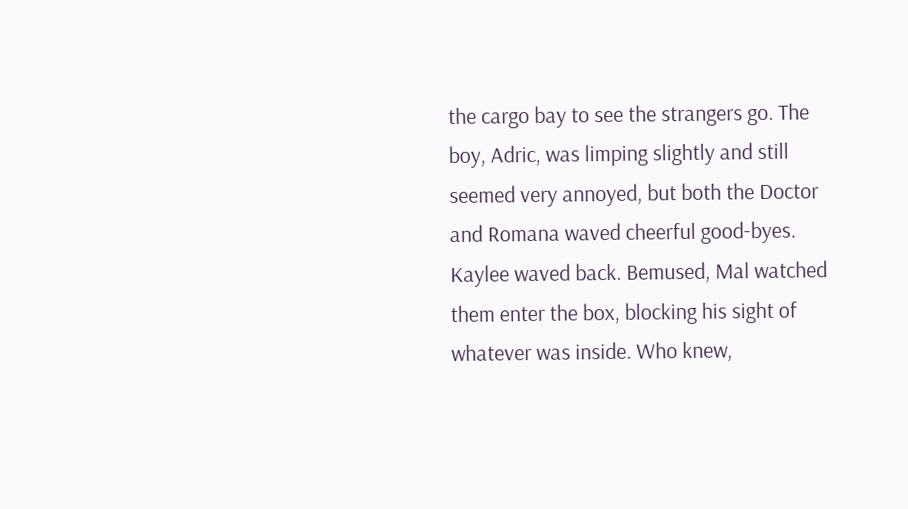the cargo bay to see the strangers go. The boy, Adric, was limping slightly and still seemed very annoyed, but both the Doctor and Romana waved cheerful good-byes. Kaylee waved back. Bemused, Mal watched them enter the box, blocking his sight of whatever was inside. Who knew,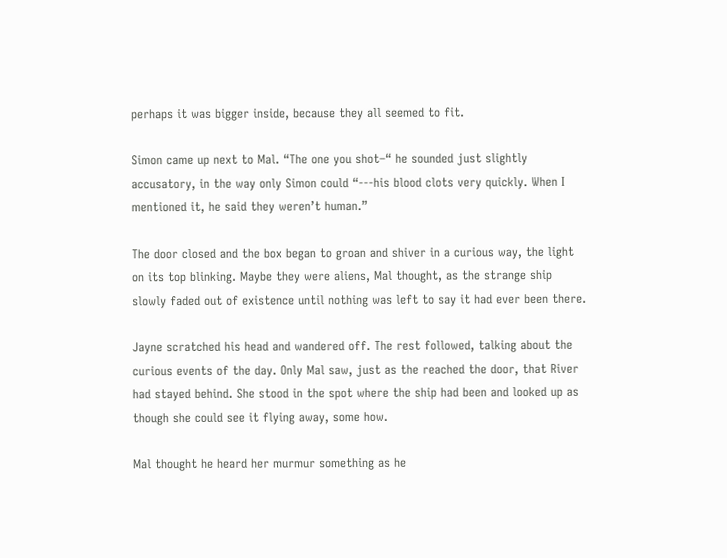perhaps it was bigger inside, because they all seemed to fit.

Simon came up next to Mal. “The one you shot–“ he sounded just slightly accusatory, in the way only Simon could “---his blood clots very quickly. When I mentioned it, he said they weren’t human.”

The door closed and the box began to groan and shiver in a curious way, the light on its top blinking. Maybe they were aliens, Mal thought, as the strange ship slowly faded out of existence until nothing was left to say it had ever been there.

Jayne scratched his head and wandered off. The rest followed, talking about the curious events of the day. Only Mal saw, just as the reached the door, that River had stayed behind. She stood in the spot where the ship had been and looked up as though she could see it flying away, some how.

Mal thought he heard her murmur something as he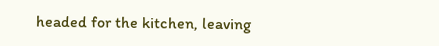headed for the kitchen, leaving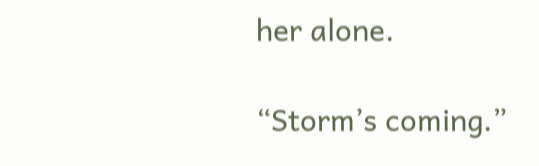her alone.

“Storm’s coming.”